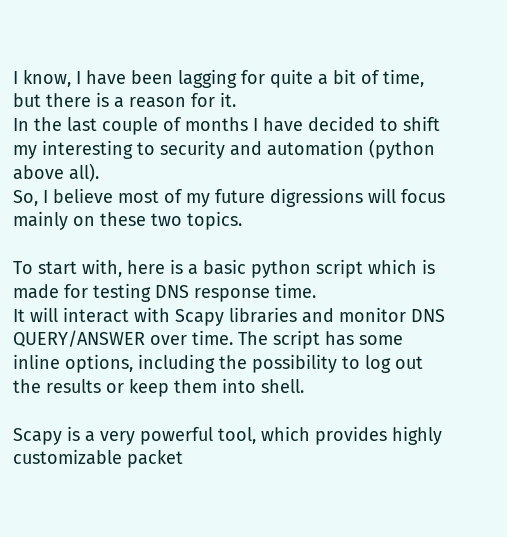I know, I have been lagging for quite a bit of time, but there is a reason for it.
In the last couple of months I have decided to shift my interesting to security and automation (python above all).
So, I believe most of my future digressions will focus mainly on these two topics.

To start with, here is a basic python script which is made for testing DNS response time.
It will interact with Scapy libraries and monitor DNS QUERY/ANSWER over time. The script has some inline options, including the possibility to log out the results or keep them into shell.

Scapy is a very powerful tool, which provides highly customizable packet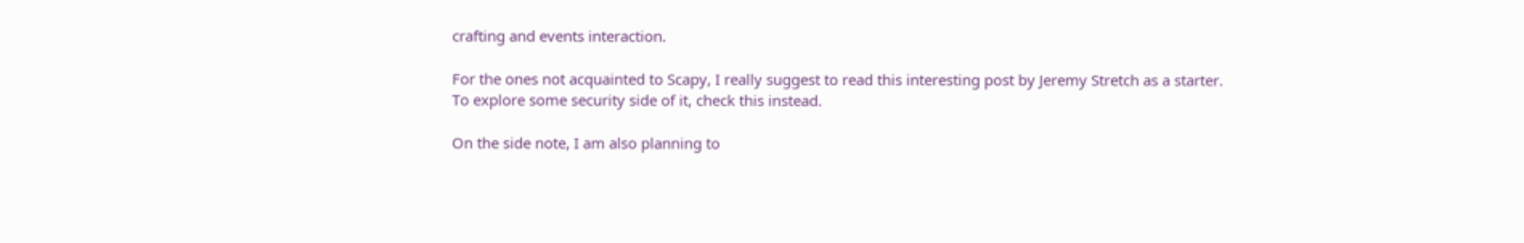crafting and events interaction.

For the ones not acquainted to Scapy, I really suggest to read this interesting post by Jeremy Stretch as a starter.
To explore some security side of it, check this instead.

On the side note, I am also planning to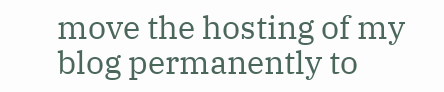move the hosting of my blog permanently to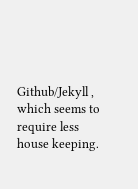Github/Jekyll , which seems to require less house keeping.